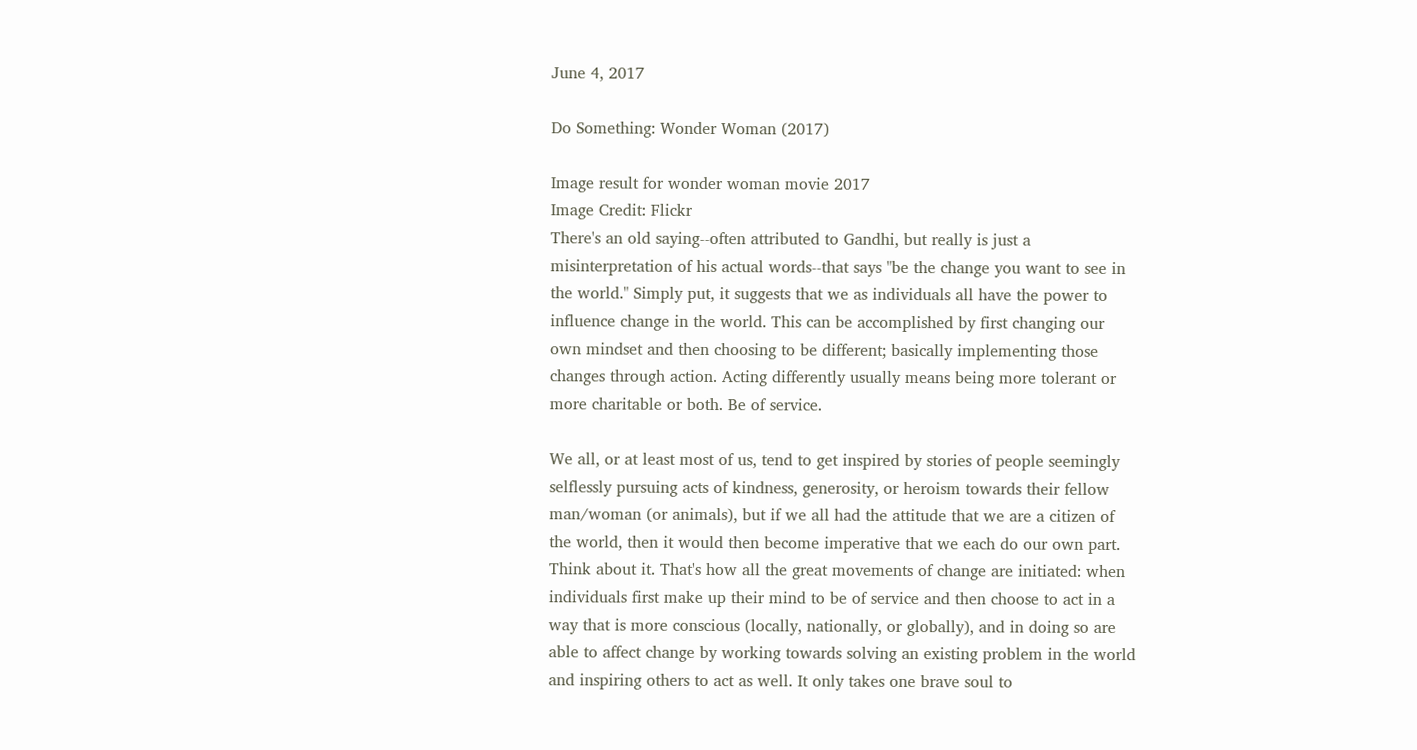June 4, 2017

Do Something: Wonder Woman (2017)

Image result for wonder woman movie 2017
Image Credit: Flickr
There's an old saying--often attributed to Gandhi, but really is just a misinterpretation of his actual words--that says "be the change you want to see in the world." Simply put, it suggests that we as individuals all have the power to influence change in the world. This can be accomplished by first changing our own mindset and then choosing to be different; basically implementing those changes through action. Acting differently usually means being more tolerant or more charitable or both. Be of service.

We all, or at least most of us, tend to get inspired by stories of people seemingly selflessly pursuing acts of kindness, generosity, or heroism towards their fellow man/woman (or animals), but if we all had the attitude that we are a citizen of the world, then it would then become imperative that we each do our own part. Think about it. That's how all the great movements of change are initiated: when individuals first make up their mind to be of service and then choose to act in a way that is more conscious (locally, nationally, or globally), and in doing so are able to affect change by working towards solving an existing problem in the world and inspiring others to act as well. It only takes one brave soul to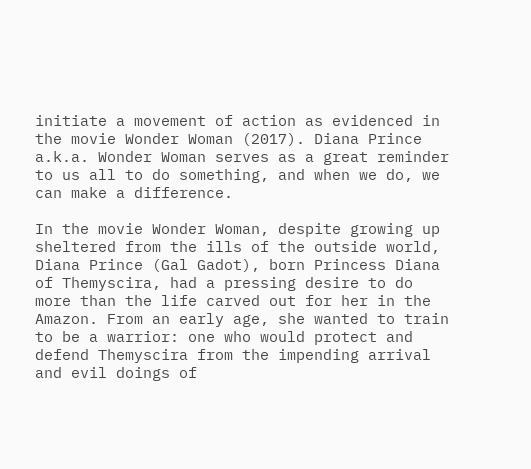initiate a movement of action as evidenced in the movie Wonder Woman (2017). Diana Prince a.k.a. Wonder Woman serves as a great reminder to us all to do something, and when we do, we can make a difference.

In the movie Wonder Woman, despite growing up sheltered from the ills of the outside world, Diana Prince (Gal Gadot), born Princess Diana of Themyscira, had a pressing desire to do more than the life carved out for her in the Amazon. From an early age, she wanted to train to be a warrior: one who would protect and defend Themyscira from the impending arrival and evil doings of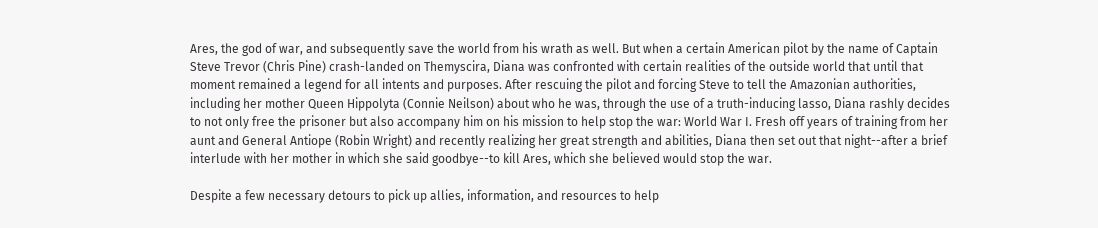Ares, the god of war, and subsequently save the world from his wrath as well. But when a certain American pilot by the name of Captain Steve Trevor (Chris Pine) crash-landed on Themyscira, Diana was confronted with certain realities of the outside world that until that moment remained a legend for all intents and purposes. After rescuing the pilot and forcing Steve to tell the Amazonian authorities, including her mother Queen Hippolyta (Connie Neilson) about who he was, through the use of a truth-inducing lasso, Diana rashly decides to not only free the prisoner but also accompany him on his mission to help stop the war: World War I. Fresh off years of training from her aunt and General Antiope (Robin Wright) and recently realizing her great strength and abilities, Diana then set out that night--after a brief interlude with her mother in which she said goodbye--to kill Ares, which she believed would stop the war.

Despite a few necessary detours to pick up allies, information, and resources to help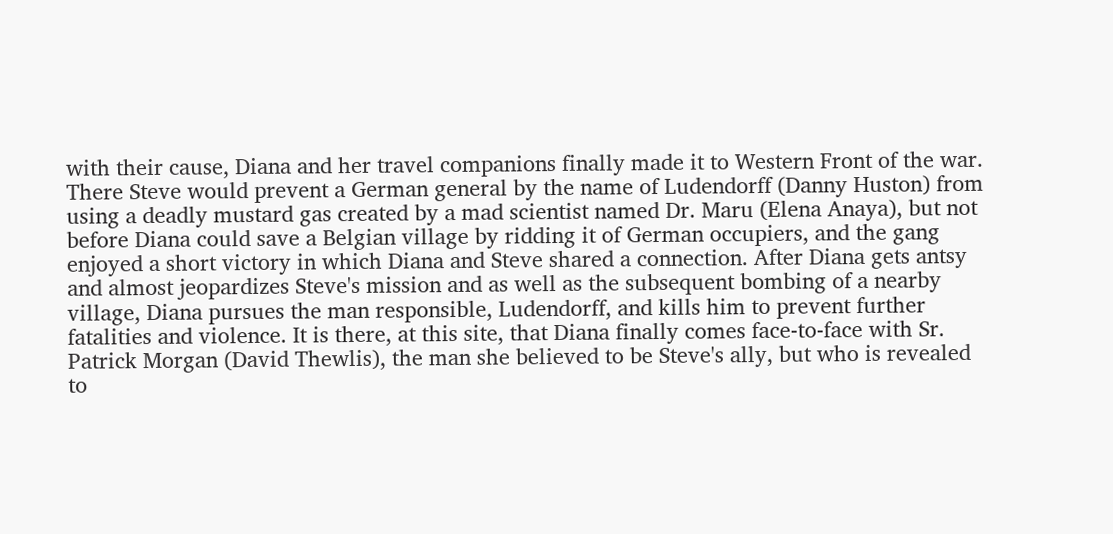with their cause, Diana and her travel companions finally made it to Western Front of the war. There Steve would prevent a German general by the name of Ludendorff (Danny Huston) from using a deadly mustard gas created by a mad scientist named Dr. Maru (Elena Anaya), but not before Diana could save a Belgian village by ridding it of German occupiers, and the gang enjoyed a short victory in which Diana and Steve shared a connection. After Diana gets antsy and almost jeopardizes Steve's mission and as well as the subsequent bombing of a nearby village, Diana pursues the man responsible, Ludendorff, and kills him to prevent further fatalities and violence. It is there, at this site, that Diana finally comes face-to-face with Sr. Patrick Morgan (David Thewlis), the man she believed to be Steve's ally, but who is revealed to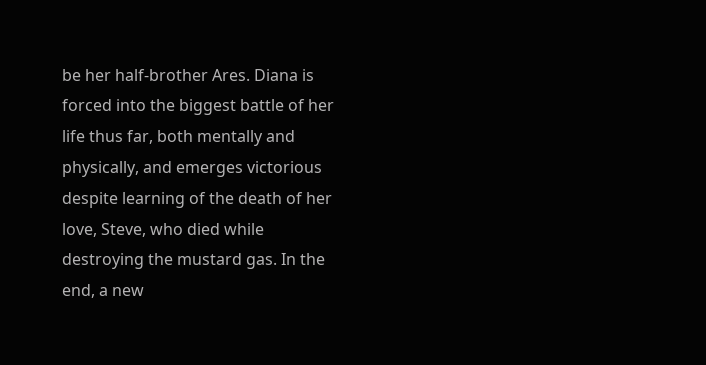be her half-brother Ares. Diana is forced into the biggest battle of her life thus far, both mentally and physically, and emerges victorious despite learning of the death of her love, Steve, who died while destroying the mustard gas. In the end, a new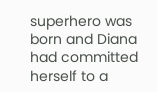superhero was born and Diana had committed herself to a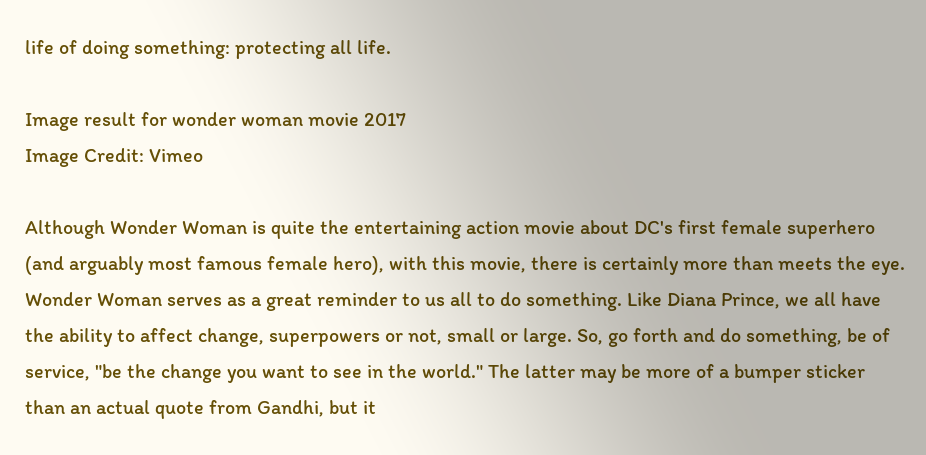life of doing something: protecting all life.

Image result for wonder woman movie 2017
Image Credit: Vimeo

Although Wonder Woman is quite the entertaining action movie about DC's first female superhero (and arguably most famous female hero), with this movie, there is certainly more than meets the eye. Wonder Woman serves as a great reminder to us all to do something. Like Diana Prince, we all have the ability to affect change, superpowers or not, small or large. So, go forth and do something, be of service, "be the change you want to see in the world." The latter may be more of a bumper sticker than an actual quote from Gandhi, but it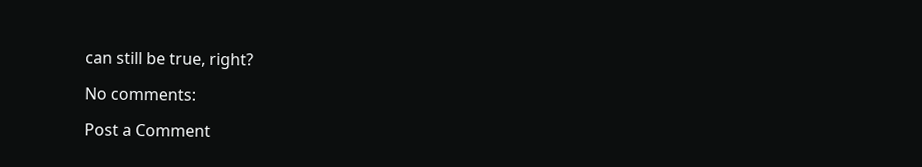can still be true, right?

No comments:

Post a Comment